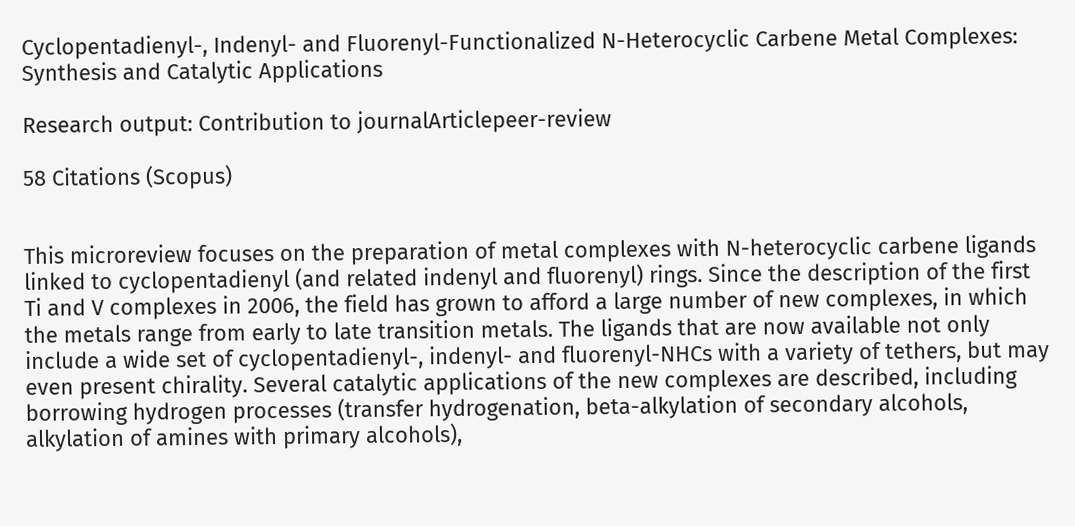Cyclopentadienyl-, Indenyl- and Fluorenyl-Functionalized N-Heterocyclic Carbene Metal Complexes: Synthesis and Catalytic Applications

Research output: Contribution to journalArticlepeer-review

58 Citations (Scopus)


This microreview focuses on the preparation of metal complexes with N-heterocyclic carbene ligands linked to cyclopentadienyl (and related indenyl and fluorenyl) rings. Since the description of the first Ti and V complexes in 2006, the field has grown to afford a large number of new complexes, in which the metals range from early to late transition metals. The ligands that are now available not only include a wide set of cyclopentadienyl-, indenyl- and fluorenyl-NHCs with a variety of tethers, but may even present chirality. Several catalytic applications of the new complexes are described, including borrowing hydrogen processes (transfer hydrogenation, beta-alkylation of secondary alcohols, alkylation of amines with primary alcohols),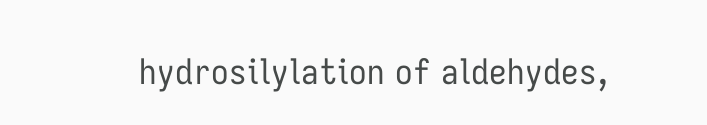hydrosilylation of aldehydes,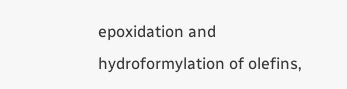epoxidation and hydroformylation of olefins,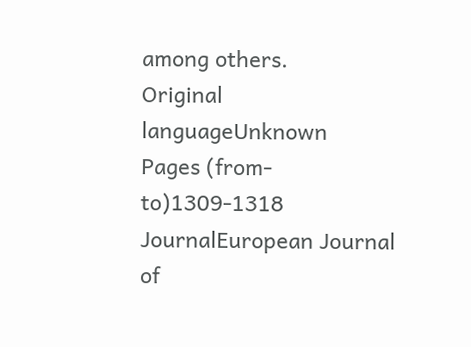among others.
Original languageUnknown
Pages (from-to)1309-1318
JournalEuropean Journal of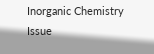Inorganic Chemistry
Issue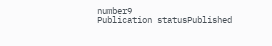number9
Publication statusPublished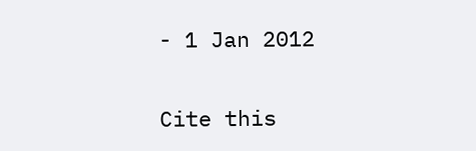- 1 Jan 2012

Cite this